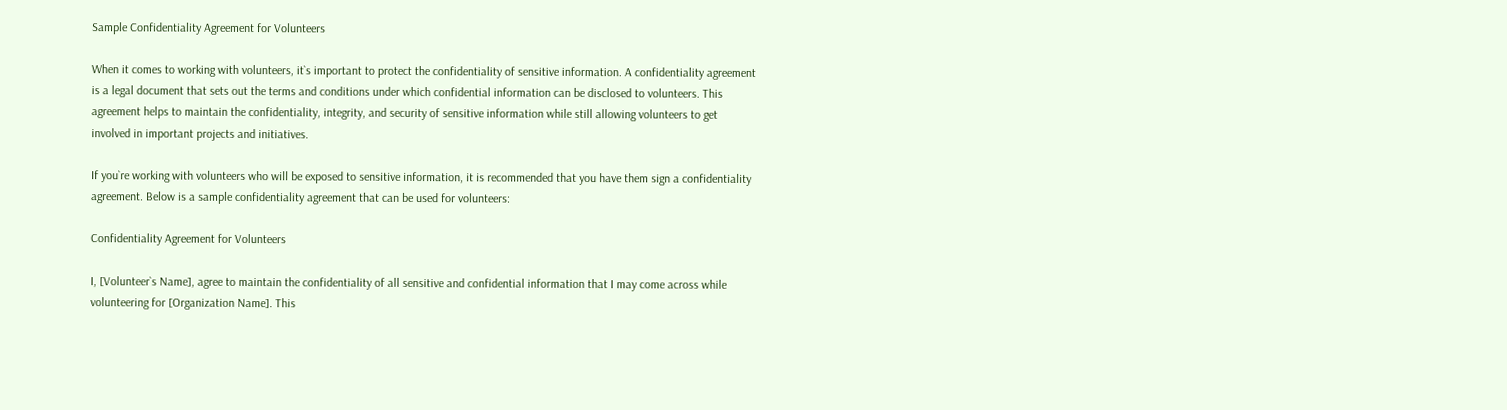Sample Confidentiality Agreement for Volunteers

When it comes to working with volunteers, it`s important to protect the confidentiality of sensitive information. A confidentiality agreement is a legal document that sets out the terms and conditions under which confidential information can be disclosed to volunteers. This agreement helps to maintain the confidentiality, integrity, and security of sensitive information while still allowing volunteers to get involved in important projects and initiatives.

If you`re working with volunteers who will be exposed to sensitive information, it is recommended that you have them sign a confidentiality agreement. Below is a sample confidentiality agreement that can be used for volunteers:

Confidentiality Agreement for Volunteers

I, [Volunteer`s Name], agree to maintain the confidentiality of all sensitive and confidential information that I may come across while volunteering for [Organization Name]. This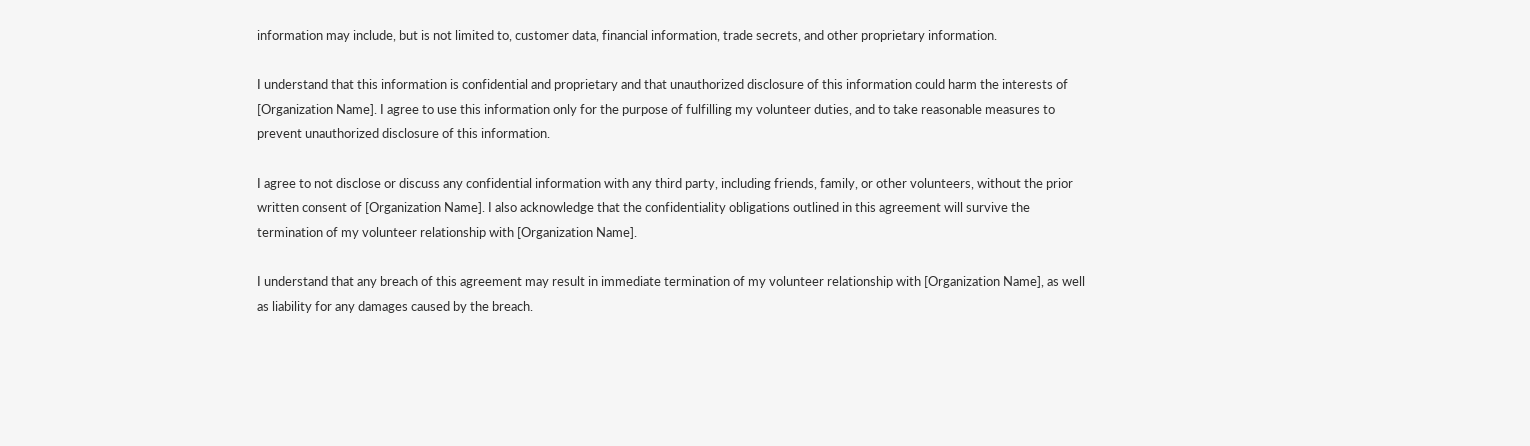information may include, but is not limited to, customer data, financial information, trade secrets, and other proprietary information.

I understand that this information is confidential and proprietary and that unauthorized disclosure of this information could harm the interests of [Organization Name]. I agree to use this information only for the purpose of fulfilling my volunteer duties, and to take reasonable measures to prevent unauthorized disclosure of this information.

I agree to not disclose or discuss any confidential information with any third party, including friends, family, or other volunteers, without the prior written consent of [Organization Name]. I also acknowledge that the confidentiality obligations outlined in this agreement will survive the termination of my volunteer relationship with [Organization Name].

I understand that any breach of this agreement may result in immediate termination of my volunteer relationship with [Organization Name], as well as liability for any damages caused by the breach.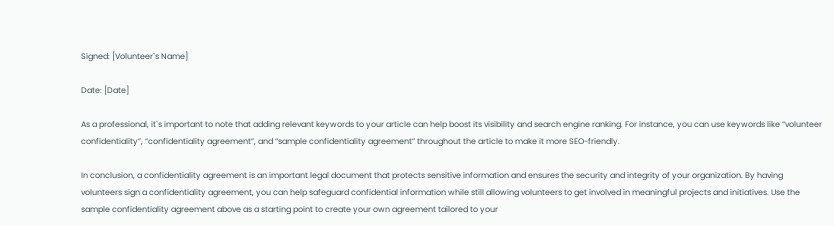Signed: [Volunteer`s Name]

Date: [Date]

As a professional, it`s important to note that adding relevant keywords to your article can help boost its visibility and search engine ranking. For instance, you can use keywords like “volunteer confidentiality”, “confidentiality agreement”, and “sample confidentiality agreement” throughout the article to make it more SEO-friendly.

In conclusion, a confidentiality agreement is an important legal document that protects sensitive information and ensures the security and integrity of your organization. By having volunteers sign a confidentiality agreement, you can help safeguard confidential information while still allowing volunteers to get involved in meaningful projects and initiatives. Use the sample confidentiality agreement above as a starting point to create your own agreement tailored to your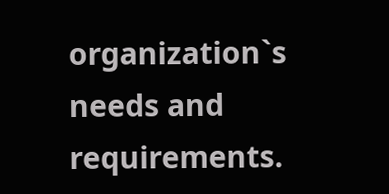organization`s needs and requirements.